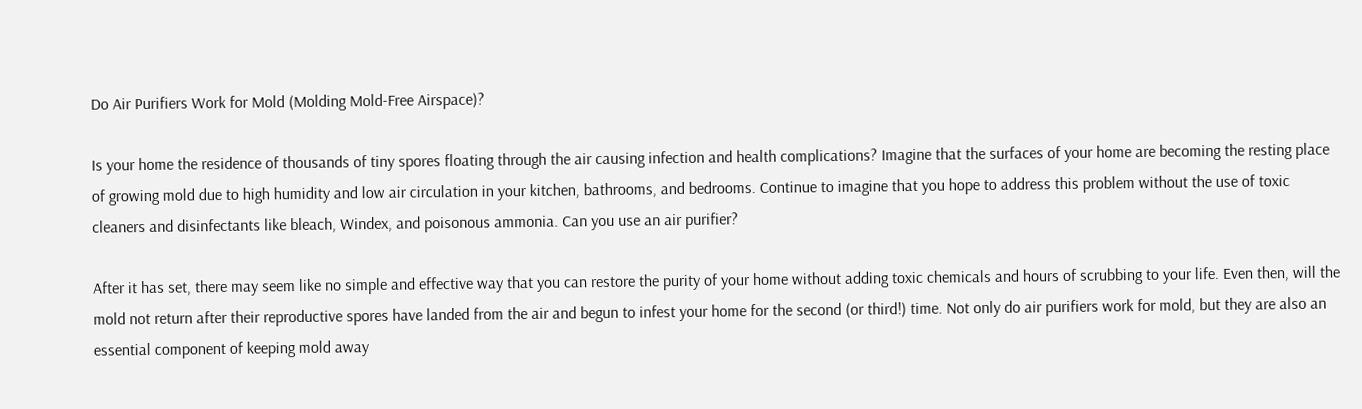Do Air Purifiers Work for Mold (Molding Mold-Free Airspace)?

Is your home the residence of thousands of tiny spores floating through the air causing infection and health complications? Imagine that the surfaces of your home are becoming the resting place of growing mold due to high humidity and low air circulation in your kitchen, bathrooms, and bedrooms. Continue to imagine that you hope to address this problem without the use of toxic cleaners and disinfectants like bleach, Windex, and poisonous ammonia. Can you use an air purifier?

After it has set, there may seem like no simple and effective way that you can restore the purity of your home without adding toxic chemicals and hours of scrubbing to your life. Even then, will the mold not return after their reproductive spores have landed from the air and begun to infest your home for the second (or third!) time. Not only do air purifiers work for mold, but they are also an essential component of keeping mold away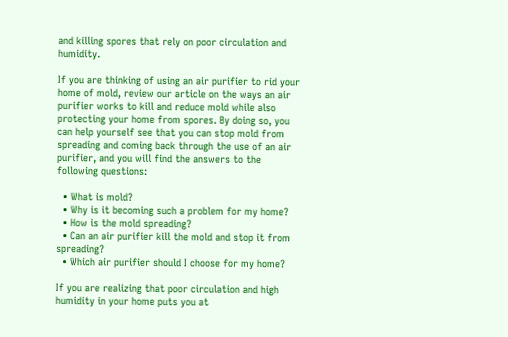and killing spores that rely on poor circulation and humidity.

If you are thinking of using an air purifier to rid your home of mold, review our article on the ways an air purifier works to kill and reduce mold while also protecting your home from spores. By doing so, you can help yourself see that you can stop mold from spreading and coming back through the use of an air purifier, and you will find the answers to the following questions:

  • What is mold?
  • Why is it becoming such a problem for my home?
  • How is the mold spreading?
  • Can an air purifier kill the mold and stop it from spreading?
  • Which air purifier should I choose for my home?

If you are realizing that poor circulation and high humidity in your home puts you at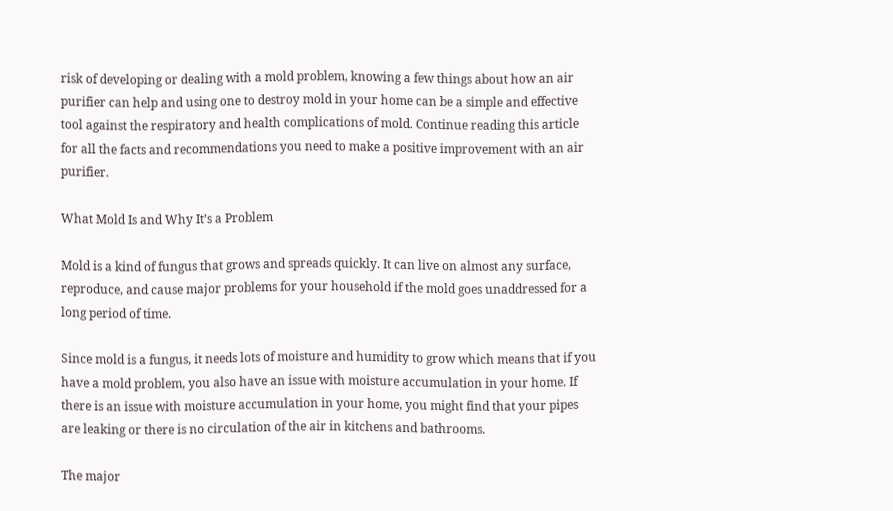risk of developing or dealing with a mold problem, knowing a few things about how an air purifier can help and using one to destroy mold in your home can be a simple and effective tool against the respiratory and health complications of mold. Continue reading this article for all the facts and recommendations you need to make a positive improvement with an air purifier.

What Mold Is and Why It’s a Problem

Mold is a kind of fungus that grows and spreads quickly. It can live on almost any surface, reproduce, and cause major problems for your household if the mold goes unaddressed for a long period of time.

Since mold is a fungus, it needs lots of moisture and humidity to grow which means that if you have a mold problem, you also have an issue with moisture accumulation in your home. If there is an issue with moisture accumulation in your home, you might find that your pipes are leaking or there is no circulation of the air in kitchens and bathrooms.

The major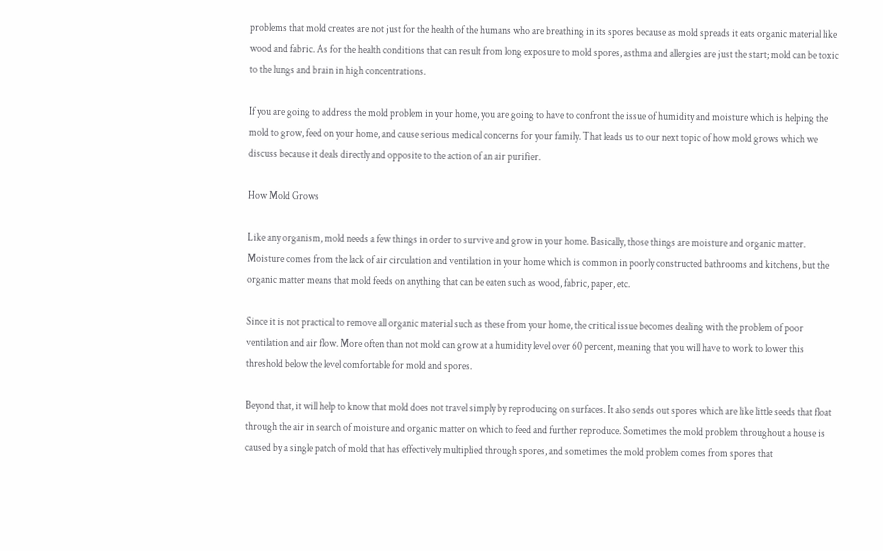problems that mold creates are not just for the health of the humans who are breathing in its spores because as mold spreads it eats organic material like wood and fabric. As for the health conditions that can result from long exposure to mold spores, asthma and allergies are just the start; mold can be toxic to the lungs and brain in high concentrations.

If you are going to address the mold problem in your home, you are going to have to confront the issue of humidity and moisture which is helping the mold to grow, feed on your home, and cause serious medical concerns for your family. That leads us to our next topic of how mold grows which we discuss because it deals directly and opposite to the action of an air purifier.

How Mold Grows

Like any organism, mold needs a few things in order to survive and grow in your home. Basically, those things are moisture and organic matter. Moisture comes from the lack of air circulation and ventilation in your home which is common in poorly constructed bathrooms and kitchens, but the organic matter means that mold feeds on anything that can be eaten such as wood, fabric, paper, etc.

Since it is not practical to remove all organic material such as these from your home, the critical issue becomes dealing with the problem of poor ventilation and air flow. More often than not mold can grow at a humidity level over 60 percent, meaning that you will have to work to lower this threshold below the level comfortable for mold and spores.

Beyond that, it will help to know that mold does not travel simply by reproducing on surfaces. It also sends out spores which are like little seeds that float through the air in search of moisture and organic matter on which to feed and further reproduce. Sometimes the mold problem throughout a house is caused by a single patch of mold that has effectively multiplied through spores, and sometimes the mold problem comes from spores that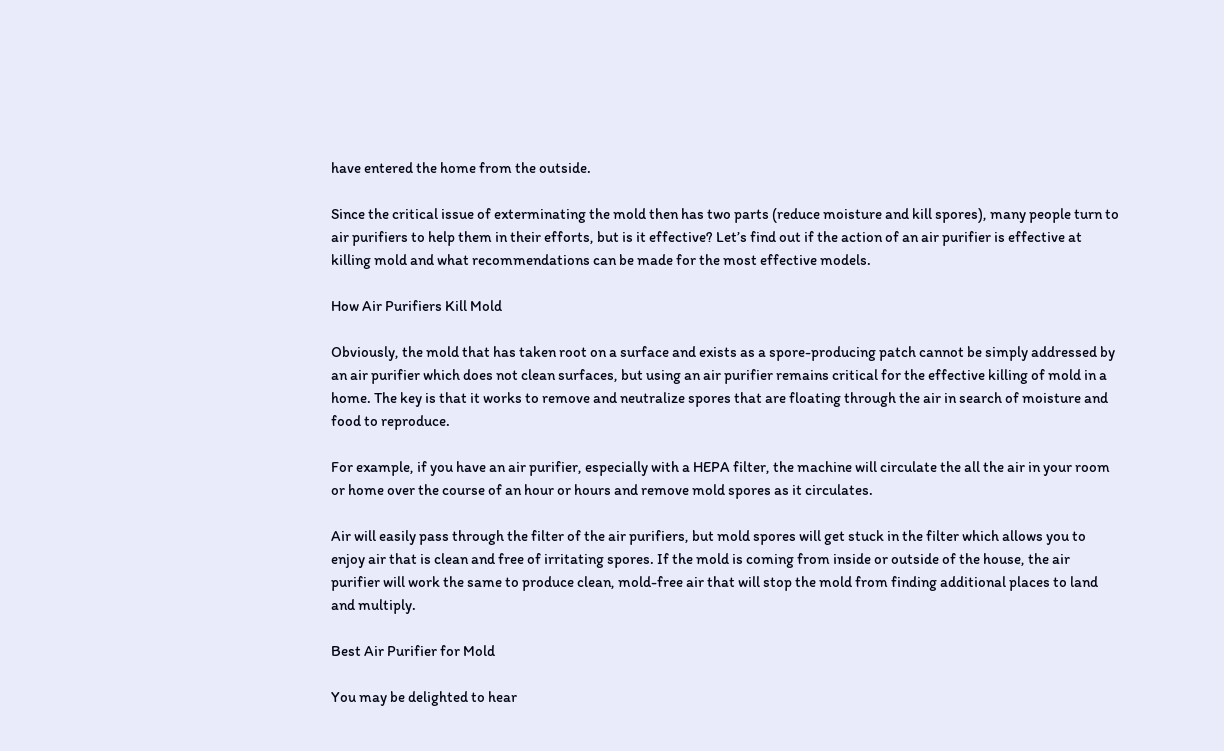have entered the home from the outside.

Since the critical issue of exterminating the mold then has two parts (reduce moisture and kill spores), many people turn to air purifiers to help them in their efforts, but is it effective? Let’s find out if the action of an air purifier is effective at killing mold and what recommendations can be made for the most effective models.

How Air Purifiers Kill Mold

Obviously, the mold that has taken root on a surface and exists as a spore-producing patch cannot be simply addressed by an air purifier which does not clean surfaces, but using an air purifier remains critical for the effective killing of mold in a home. The key is that it works to remove and neutralize spores that are floating through the air in search of moisture and food to reproduce.

For example, if you have an air purifier, especially with a HEPA filter, the machine will circulate the all the air in your room or home over the course of an hour or hours and remove mold spores as it circulates.

Air will easily pass through the filter of the air purifiers, but mold spores will get stuck in the filter which allows you to enjoy air that is clean and free of irritating spores. If the mold is coming from inside or outside of the house, the air purifier will work the same to produce clean, mold-free air that will stop the mold from finding additional places to land and multiply.

Best Air Purifier for Mold

You may be delighted to hear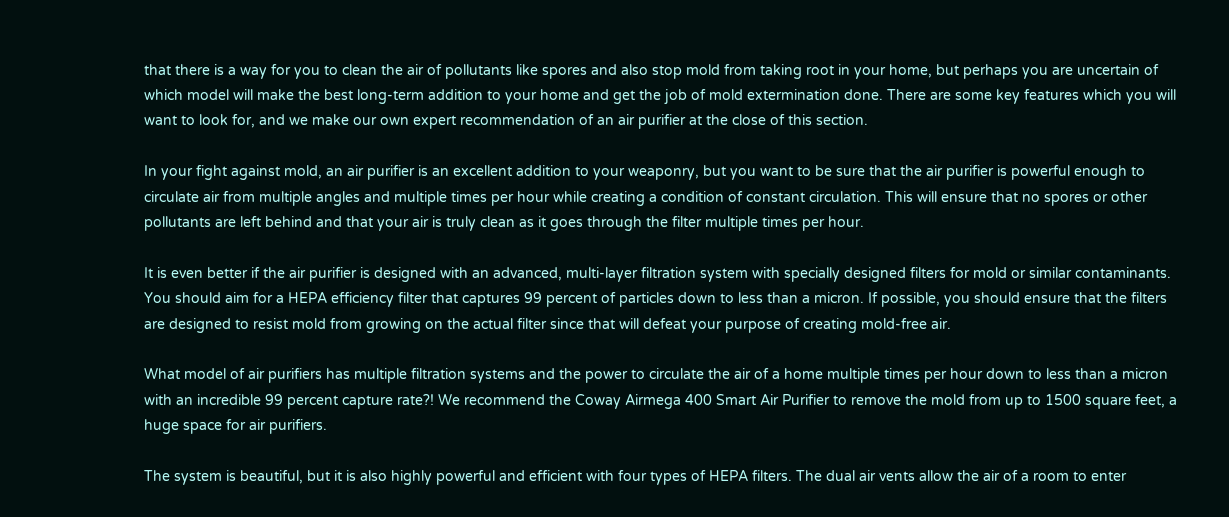that there is a way for you to clean the air of pollutants like spores and also stop mold from taking root in your home, but perhaps you are uncertain of which model will make the best long-term addition to your home and get the job of mold extermination done. There are some key features which you will want to look for, and we make our own expert recommendation of an air purifier at the close of this section.

In your fight against mold, an air purifier is an excellent addition to your weaponry, but you want to be sure that the air purifier is powerful enough to circulate air from multiple angles and multiple times per hour while creating a condition of constant circulation. This will ensure that no spores or other pollutants are left behind and that your air is truly clean as it goes through the filter multiple times per hour.

It is even better if the air purifier is designed with an advanced, multi-layer filtration system with specially designed filters for mold or similar contaminants. You should aim for a HEPA efficiency filter that captures 99 percent of particles down to less than a micron. If possible, you should ensure that the filters are designed to resist mold from growing on the actual filter since that will defeat your purpose of creating mold-free air.

What model of air purifiers has multiple filtration systems and the power to circulate the air of a home multiple times per hour down to less than a micron with an incredible 99 percent capture rate?! We recommend the Coway Airmega 400 Smart Air Purifier to remove the mold from up to 1500 square feet, a huge space for air purifiers.

The system is beautiful, but it is also highly powerful and efficient with four types of HEPA filters. The dual air vents allow the air of a room to enter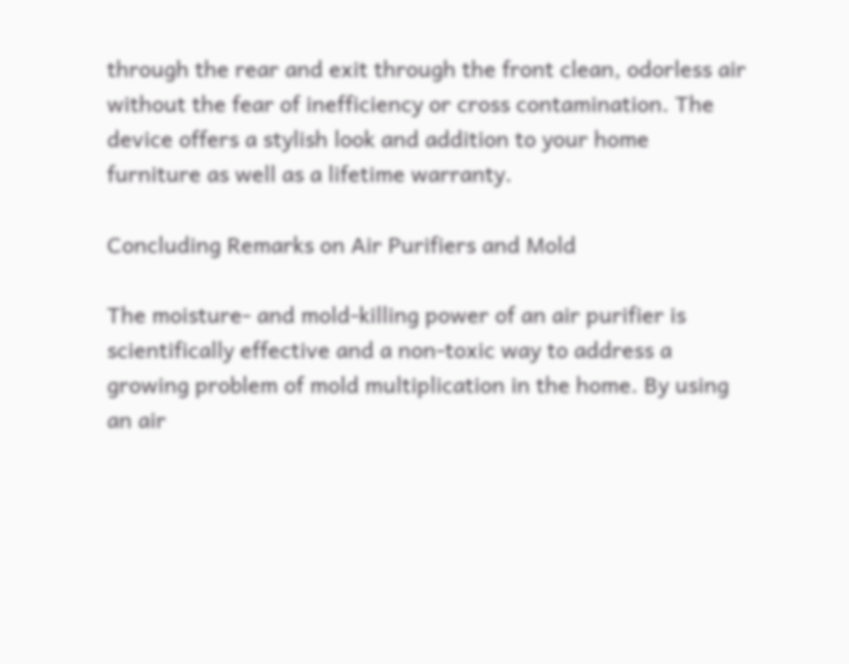through the rear and exit through the front clean, odorless air without the fear of inefficiency or cross contamination. The device offers a stylish look and addition to your home furniture as well as a lifetime warranty.

Concluding Remarks on Air Purifiers and Mold

The moisture- and mold-killing power of an air purifier is scientifically effective and a non-toxic way to address a growing problem of mold multiplication in the home. By using an air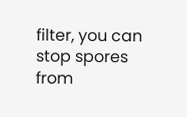filter, you can stop spores from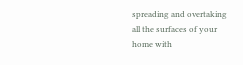spreading and overtaking all the surfaces of your home with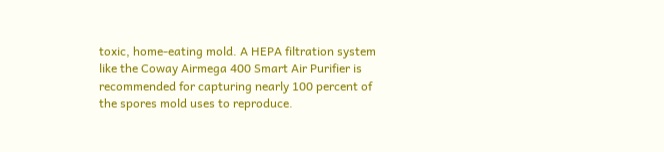toxic, home-eating mold. A HEPA filtration system like the Coway Airmega 400 Smart Air Purifier is recommended for capturing nearly 100 percent of the spores mold uses to reproduce.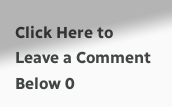Click Here to Leave a Comment Below 0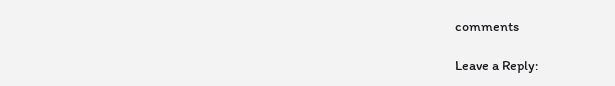comments

Leave a Reply: